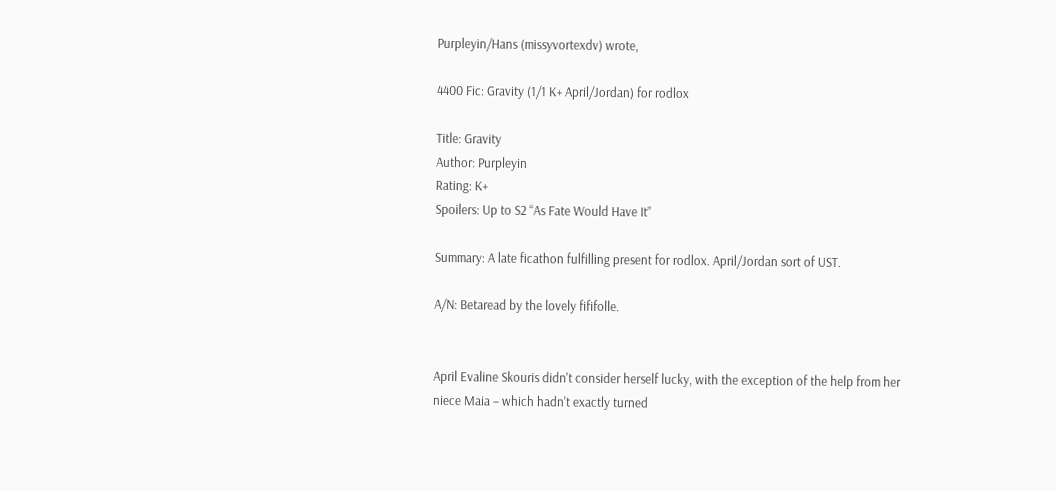Purpleyin/Hans (missyvortexdv) wrote,

4400 Fic: Gravity (1/1 K+ April/Jordan) for rodlox

Title: Gravity
Author: Purpleyin
Rating: K+
Spoilers: Up to S2 “As Fate Would Have It”

Summary: A late ficathon fulfilling present for rodlox. April/Jordan sort of UST.

A/N: Betaread by the lovely fififolle.


April Evaline Skouris didn't consider herself lucky, with the exception of the help from her niece Maia – which hadn't exactly turned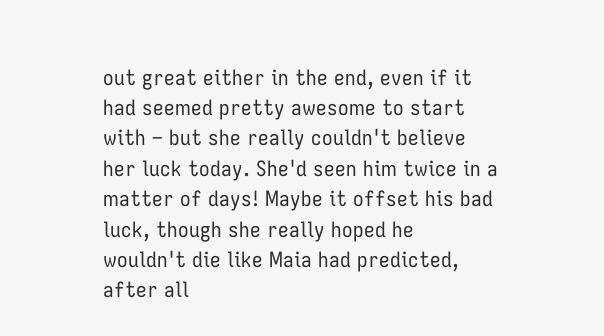out great either in the end, even if it had seemed pretty awesome to start with – but she really couldn't believe her luck today. She'd seen him twice in a matter of days! Maybe it offset his bad luck, though she really hoped he wouldn't die like Maia had predicted, after all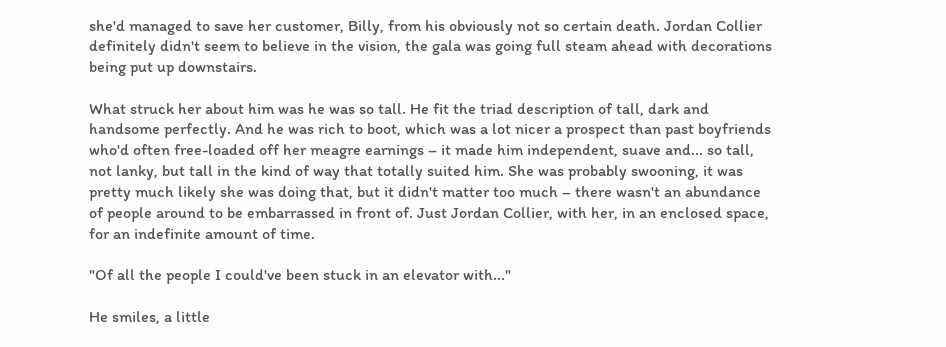she'd managed to save her customer, Billy, from his obviously not so certain death. Jordan Collier definitely didn't seem to believe in the vision, the gala was going full steam ahead with decorations being put up downstairs.

What struck her about him was he was so tall. He fit the triad description of tall, dark and handsome perfectly. And he was rich to boot, which was a lot nicer a prospect than past boyfriends who'd often free-loaded off her meagre earnings – it made him independent, suave and... so tall, not lanky, but tall in the kind of way that totally suited him. She was probably swooning, it was pretty much likely she was doing that, but it didn't matter too much – there wasn't an abundance of people around to be embarrassed in front of. Just Jordan Collier, with her, in an enclosed space, for an indefinite amount of time.

"Of all the people I could've been stuck in an elevator with..."

He smiles, a little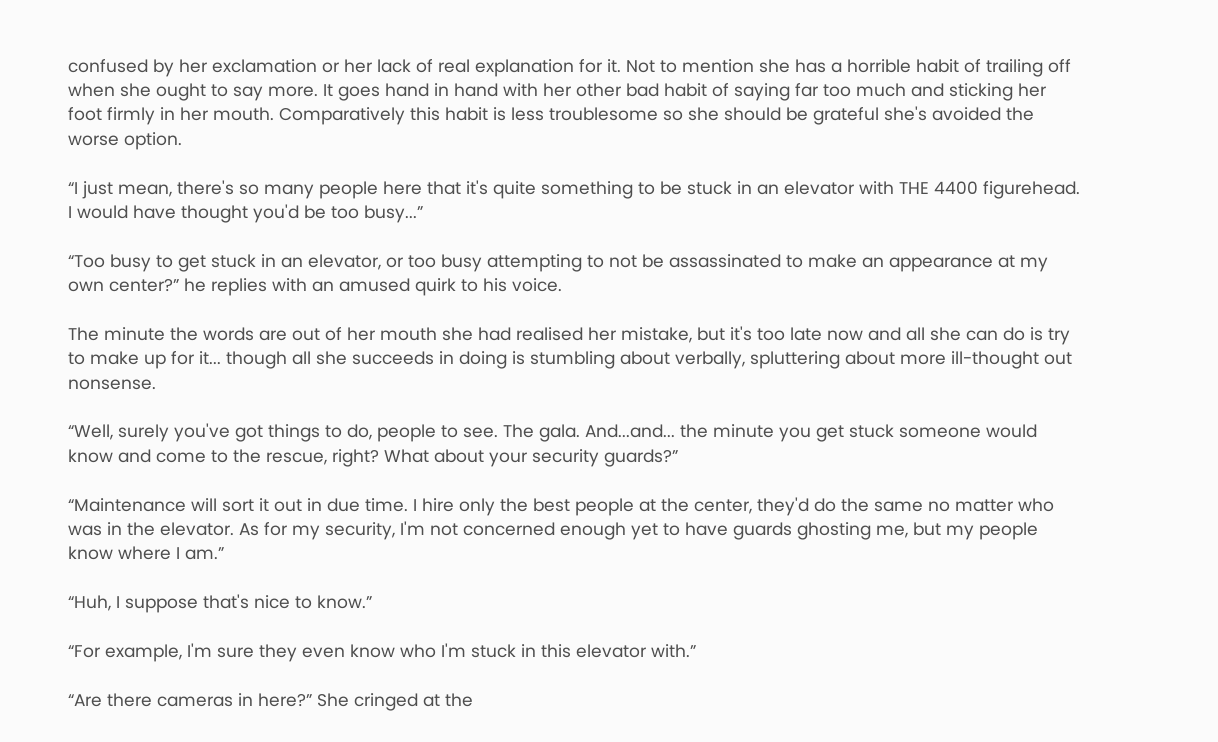confused by her exclamation or her lack of real explanation for it. Not to mention she has a horrible habit of trailing off when she ought to say more. It goes hand in hand with her other bad habit of saying far too much and sticking her foot firmly in her mouth. Comparatively this habit is less troublesome so she should be grateful she's avoided the worse option.

“I just mean, there's so many people here that it's quite something to be stuck in an elevator with THE 4400 figurehead. I would have thought you'd be too busy...”

“Too busy to get stuck in an elevator, or too busy attempting to not be assassinated to make an appearance at my own center?” he replies with an amused quirk to his voice.

The minute the words are out of her mouth she had realised her mistake, but it's too late now and all she can do is try to make up for it... though all she succeeds in doing is stumbling about verbally, spluttering about more ill-thought out nonsense.

“Well, surely you've got things to do, people to see. The gala. And...and... the minute you get stuck someone would know and come to the rescue, right? What about your security guards?”

“Maintenance will sort it out in due time. I hire only the best people at the center, they'd do the same no matter who was in the elevator. As for my security, I'm not concerned enough yet to have guards ghosting me, but my people know where I am.”

“Huh, I suppose that's nice to know.”

“For example, I'm sure they even know who I'm stuck in this elevator with.”

“Are there cameras in here?” She cringed at the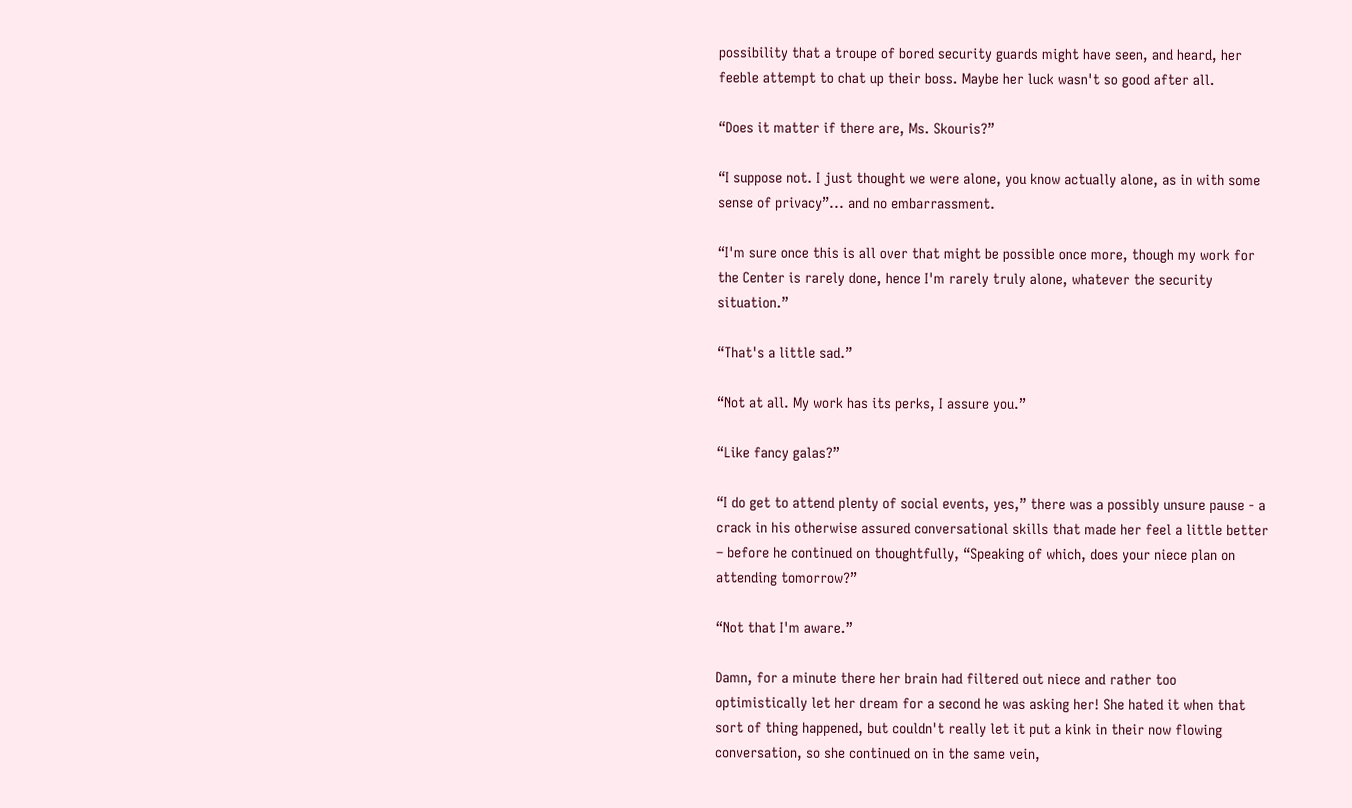possibility that a troupe of bored security guards might have seen, and heard, her feeble attempt to chat up their boss. Maybe her luck wasn't so good after all.

“Does it matter if there are, Ms. Skouris?”

“I suppose not. I just thought we were alone, you know actually alone, as in with some sense of privacy”... and no embarrassment.

“I'm sure once this is all over that might be possible once more, though my work for the Center is rarely done, hence I'm rarely truly alone, whatever the security situation.”

“That's a little sad.”

“Not at all. My work has its perks, I assure you.”

“Like fancy galas?”

“I do get to attend plenty of social events, yes,” there was a possibly unsure pause - a crack in his otherwise assured conversational skills that made her feel a little better – before he continued on thoughtfully, “Speaking of which, does your niece plan on attending tomorrow?”

“Not that I'm aware.”

Damn, for a minute there her brain had filtered out niece and rather too optimistically let her dream for a second he was asking her! She hated it when that sort of thing happened, but couldn't really let it put a kink in their now flowing conversation, so she continued on in the same vein,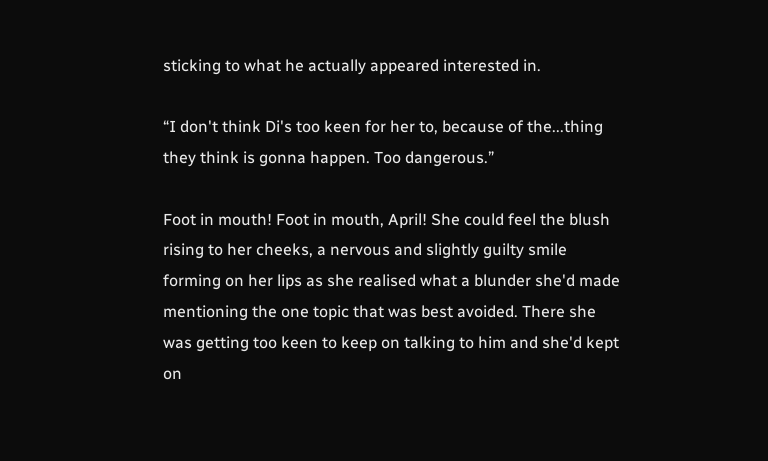sticking to what he actually appeared interested in.

“I don't think Di's too keen for her to, because of the...thing they think is gonna happen. Too dangerous.”

Foot in mouth! Foot in mouth, April! She could feel the blush rising to her cheeks, a nervous and slightly guilty smile forming on her lips as she realised what a blunder she'd made mentioning the one topic that was best avoided. There she was getting too keen to keep on talking to him and she'd kept on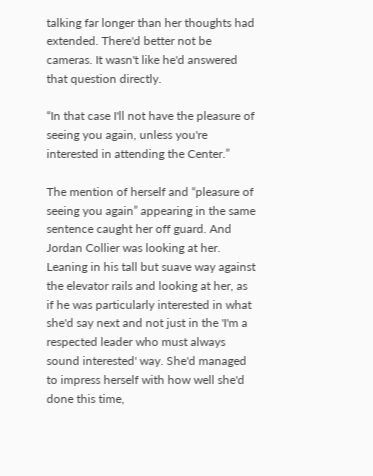talking far longer than her thoughts had extended. There'd better not be cameras. It wasn't like he'd answered that question directly.

“In that case I'll not have the pleasure of seeing you again, unless you're interested in attending the Center.”

The mention of herself and “pleasure of seeing you again” appearing in the same sentence caught her off guard. And Jordan Collier was looking at her. Leaning in his tall but suave way against the elevator rails and looking at her, as if he was particularly interested in what she'd say next and not just in the 'I'm a respected leader who must always sound interested' way. She'd managed to impress herself with how well she'd done this time,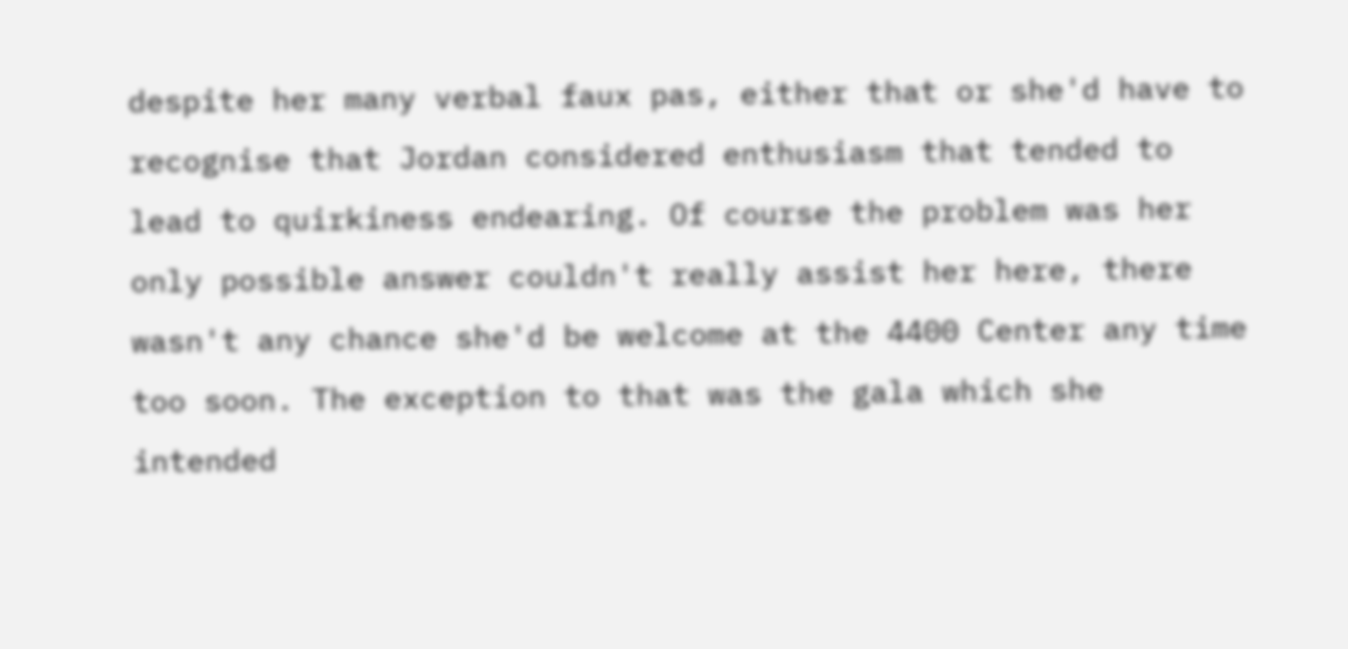despite her many verbal faux pas, either that or she'd have to recognise that Jordan considered enthusiasm that tended to lead to quirkiness endearing. Of course the problem was her only possible answer couldn't really assist her here, there wasn't any chance she'd be welcome at the 4400 Center any time too soon. The exception to that was the gala which she intended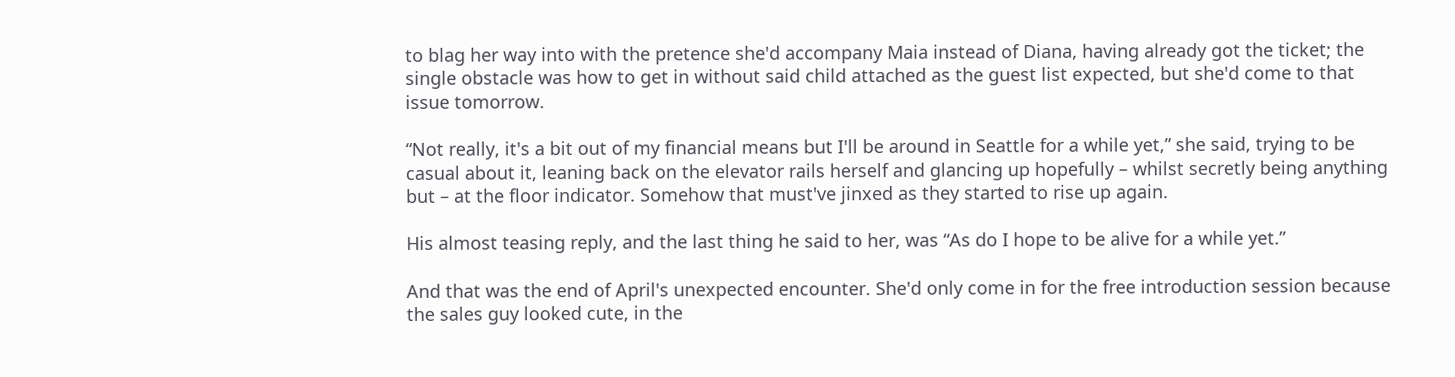to blag her way into with the pretence she'd accompany Maia instead of Diana, having already got the ticket; the single obstacle was how to get in without said child attached as the guest list expected, but she'd come to that issue tomorrow.

“Not really, it's a bit out of my financial means but I'll be around in Seattle for a while yet,” she said, trying to be casual about it, leaning back on the elevator rails herself and glancing up hopefully – whilst secretly being anything but – at the floor indicator. Somehow that must've jinxed as they started to rise up again.

His almost teasing reply, and the last thing he said to her, was “As do I hope to be alive for a while yet.”

And that was the end of April's unexpected encounter. She'd only come in for the free introduction session because the sales guy looked cute, in the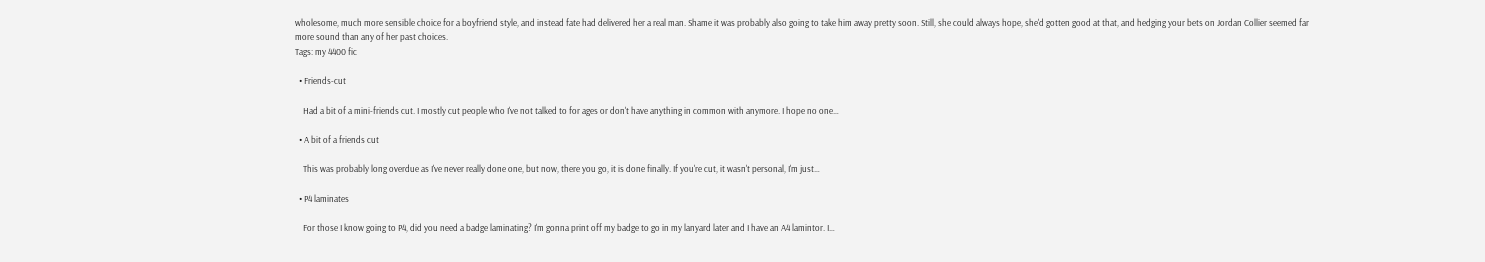wholesome, much more sensible choice for a boyfriend style, and instead fate had delivered her a real man. Shame it was probably also going to take him away pretty soon. Still, she could always hope, she'd gotten good at that, and hedging your bets on Jordan Collier seemed far more sound than any of her past choices.
Tags: my 4400 fic

  • Friends-cut

    Had a bit of a mini-friends cut. I mostly cut people who I've not talked to for ages or don't have anything in common with anymore. I hope no one…

  • A bit of a friends cut

    This was probably long overdue as I've never really done one, but now, there you go, it is done finally. If you're cut, it wasn't personal, I'm just…

  • P4 laminates

    For those I know going to P4, did you need a badge laminating? I'm gonna print off my badge to go in my lanyard later and I have an A4 lamintor. I…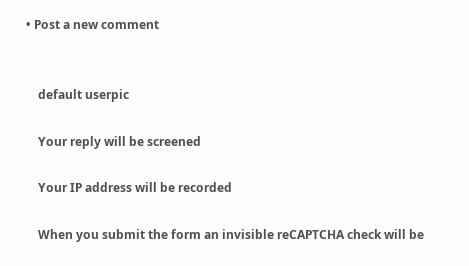• Post a new comment


    default userpic

    Your reply will be screened

    Your IP address will be recorded

    When you submit the form an invisible reCAPTCHA check will be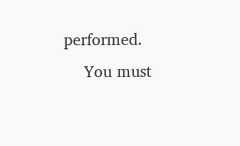performed.
    You must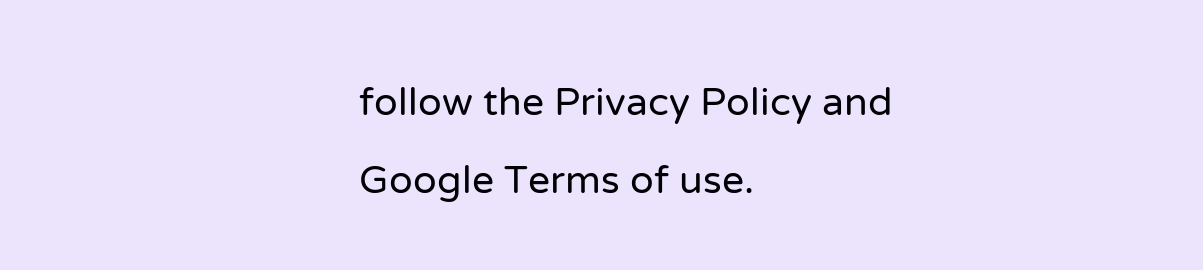follow the Privacy Policy and Google Terms of use.